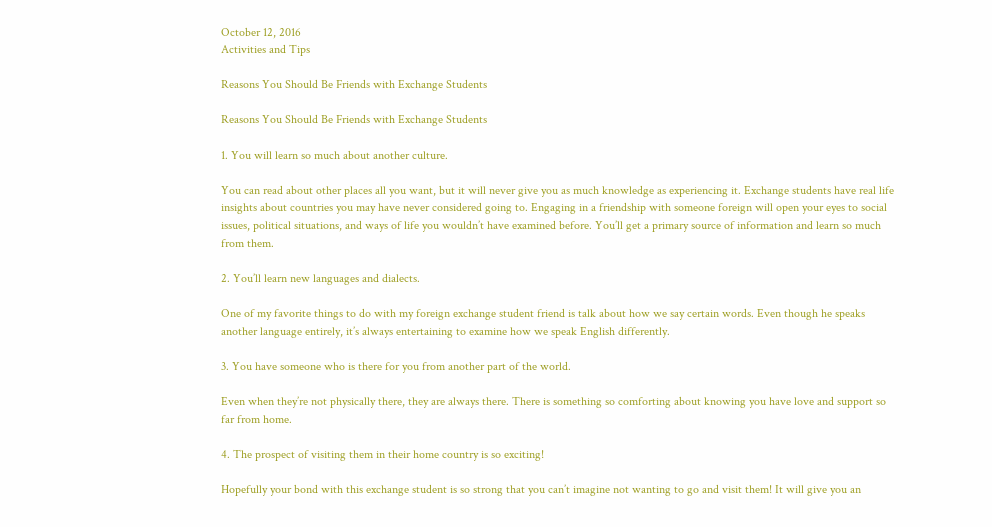October 12, 2016
Activities and Tips

Reasons You Should Be Friends with Exchange Students

Reasons You Should Be Friends with Exchange Students

1. You will learn so much about another culture.

You can read about other places all you want, but it will never give you as much knowledge as experiencing it. Exchange students have real life insights about countries you may have never considered going to. Engaging in a friendship with someone foreign will open your eyes to social issues, political situations, and ways of life you wouldn’t have examined before. You’ll get a primary source of information and learn so much from them.

2. You’ll learn new languages and dialects.

One of my favorite things to do with my foreign exchange student friend is talk about how we say certain words. Even though he speaks another language entirely, it’s always entertaining to examine how we speak English differently.

3. You have someone who is there for you from another part of the world.

Even when they’re not physically there, they are always there. There is something so comforting about knowing you have love and support so far from home.

4. The prospect of visiting them in their home country is so exciting!

Hopefully your bond with this exchange student is so strong that you can’t imagine not wanting to go and visit them! It will give you an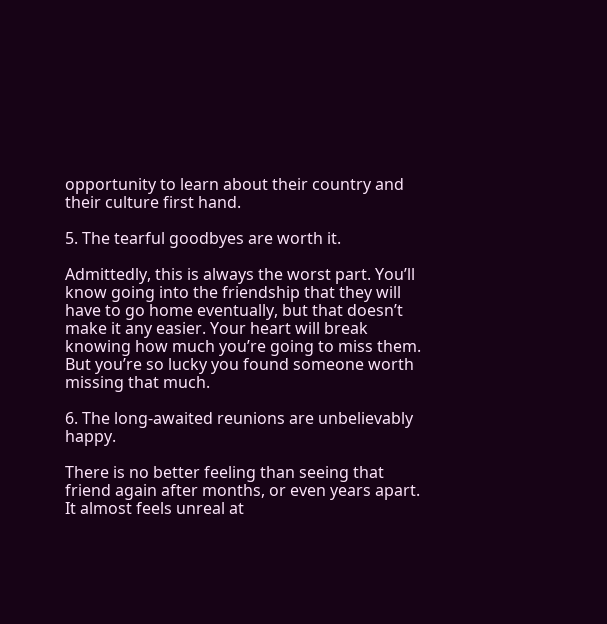opportunity to learn about their country and their culture first hand.

5. The tearful goodbyes are worth it.

Admittedly, this is always the worst part. You’ll know going into the friendship that they will have to go home eventually, but that doesn’t make it any easier. Your heart will break knowing how much you’re going to miss them. But you’re so lucky you found someone worth missing that much.

6. The long-awaited reunions are unbelievably happy.

There is no better feeling than seeing that friend again after months, or even years apart. It almost feels unreal at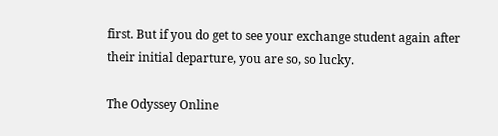first. But if you do get to see your exchange student again after their initial departure, you are so, so lucky.

The Odyssey Online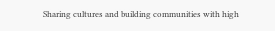Sharing cultures and building communities with high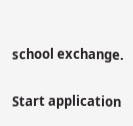school exchange.

Start application